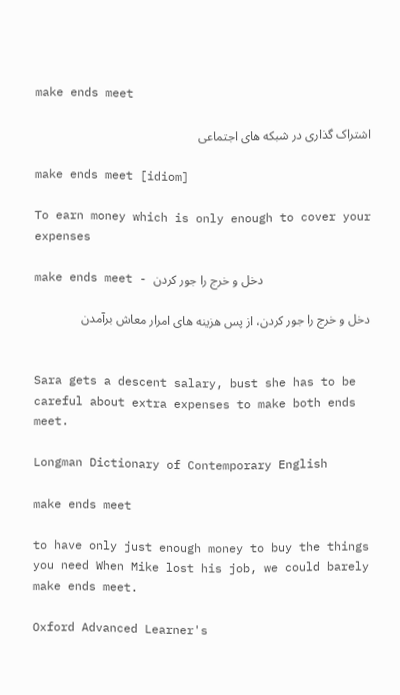make ends meet

اشتراک گذاری در شبکه های اجتماعی

make ends meet [idiom]

To earn money which is only enough to cover your expenses

make ends meet - دخل و خرج را جور کردن

دخل و خرج را جور کردن، از پس هزینه های امرار معاش برآمدن


Sara gets a descent salary, bust she has to be careful about extra expenses to make both ends meet.

Longman Dictionary of Contemporary English

make ends meet

to have only just enough money to buy the things you need When Mike lost his job, we could barely make ends meet.

Oxford Advanced Learner's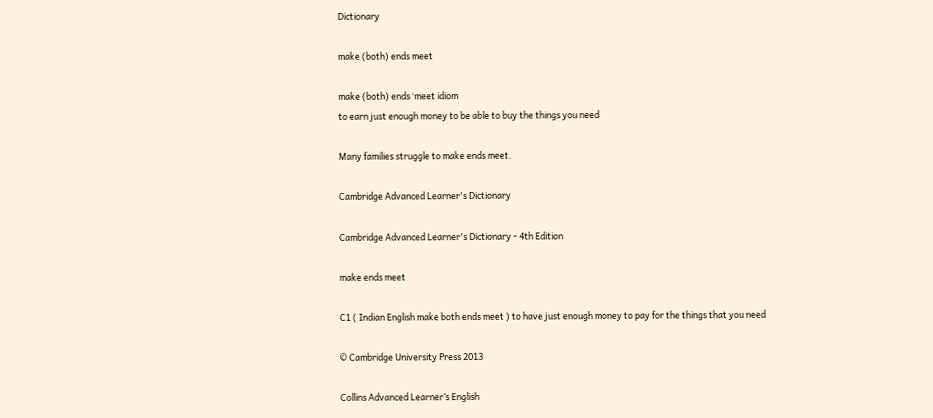Dictionary

make (both) ends meet

make (both) ends ˈmeet idiom
to earn just enough money to be able to buy the things you need

Many families struggle to make ends meet.

Cambridge Advanced Learner's Dictionary

Cambridge Advanced Learner's Dictionary - 4th Edition

make ends meet

C1 ( Indian English make both ends meet ) to have just enough money to pay for the things that you need

© Cambridge University Press 2013

Collins Advanced Learner’s English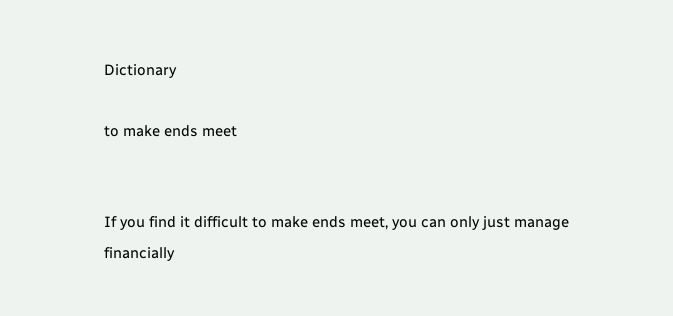Dictionary

to make ends meet


If you find it difficult to make ends meet, you can only just manage financially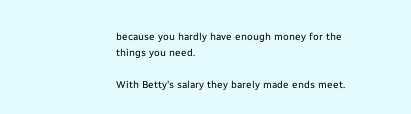because you hardly have enough money for the things you need.

With Betty's salary they barely made ends meet.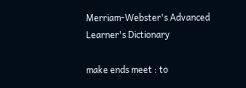Merriam-Webster's Advanced Learner's Dictionary

make ends meet : to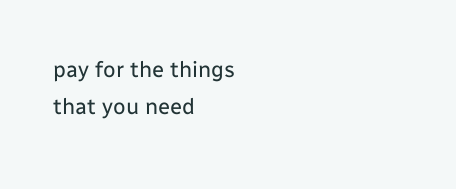pay for the things that you need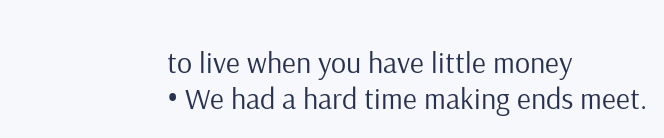to live when you have little money
• We had a hard time making ends meet.